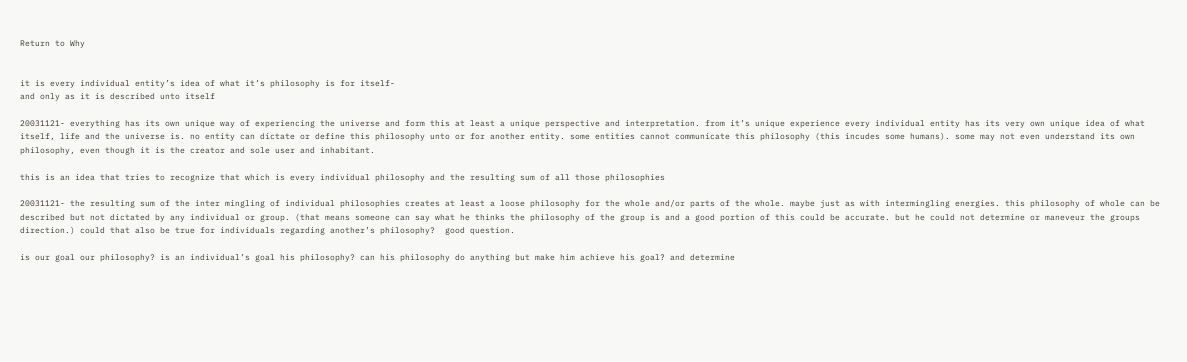Return to Why


it is every individual entity’s idea of what it’s philosophy is for itself-
and only as it is described unto itself

20031121- everything has its own unique way of experiencing the universe and form this at least a unique perspective and interpretation. from it’s unique experience every individual entity has its very own unique idea of what itself, life and the universe is. no entity can dictate or define this philosophy unto or for another entity. some entities cannot communicate this philosophy (this incudes some humans). some may not even understand its own philosophy, even though it is the creator and sole user and inhabitant.

this is an idea that tries to recognize that which is every individual philosophy and the resulting sum of all those philosophies

20031121- the resulting sum of the inter mingling of individual philosophies creates at least a loose philosophy for the whole and/or parts of the whole. maybe just as with intermingling energies. this philosophy of whole can be described but not dictated by any individual or group. (that means someone can say what he thinks the philosophy of the group is and a good portion of this could be accurate. but he could not determine or maneveur the groups direction.) could that also be true for individuals regarding another’s philosophy?  good question.

is our goal our philosophy? is an individual’s goal his philosophy? can his philosophy do anything but make him achieve his goal? and determine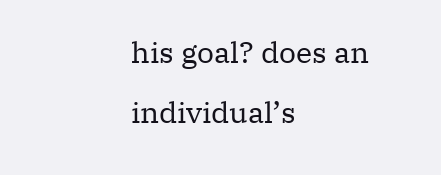his goal? does an individual’s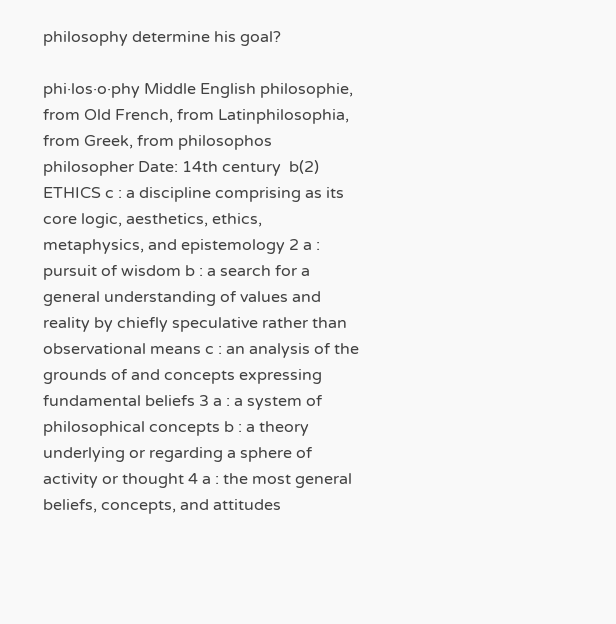philosophy determine his goal?

phi·los·o·phy Middle English philosophie, from Old French, from Latinphilosophia, from Greek, from philosophos philosopher Date: 14th century  b(2) ETHICS c : a discipline comprising as its core logic, aesthetics, ethics, metaphysics, and epistemology 2 a : pursuit of wisdom b : a search for a general understanding of values and reality by chiefly speculative rather than observational means c : an analysis of the grounds of and concepts expressing fundamental beliefs 3 a : a system of philosophical concepts b : a theory underlying or regarding a sphere of activity or thought 4 a : the most general beliefs, concepts, and attitudes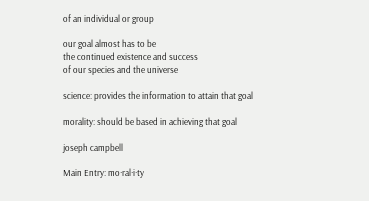of an individual or group

our goal almost has to be
the continued existence and success
of our species and the universe

science: provides the information to attain that goal

morality: should be based in achieving that goal

joseph campbell

Main Entry: mo·ral·i·ty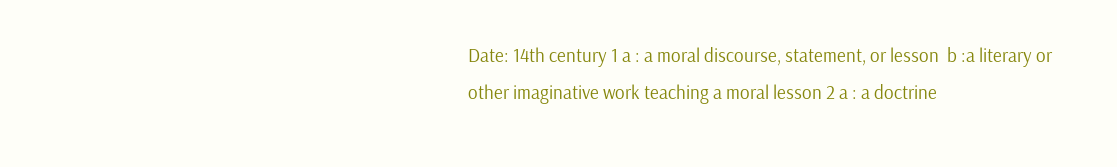Date: 14th century 1 a : a moral discourse, statement, or lesson  b :a literary or other imaginative work teaching a moral lesson 2 a : a doctrine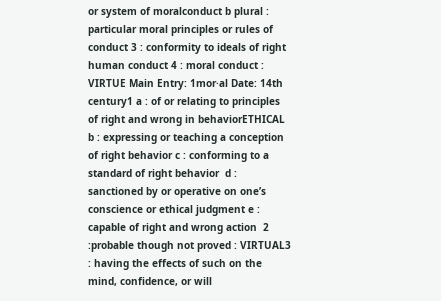or system of moralconduct b plural : particular moral principles or rules of conduct 3 : conformity to ideals of right human conduct 4 : moral conduct : VIRTUE Main Entry: 1mor·al Date: 14th century1 a : of or relating to principles of right and wrong in behaviorETHICAL b : expressing or teaching a conception of right behavior c : conforming to a standard of right behavior  d : sanctioned by or operative on one’s conscience or ethical judgment e : capable of right and wrong action  2 :probable though not proved : VIRTUAL3 : having the effects of such on the mind, confidence, or will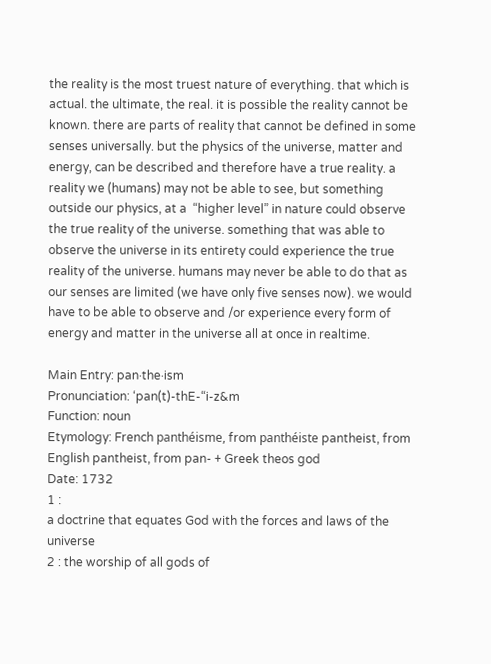the reality is the most truest nature of everything. that which is actual. the ultimate, the real. it is possible the reality cannot be known. there are parts of reality that cannot be defined in some senses universally. but the physics of the universe, matter and energy, can be described and therefore have a true reality. a reality we (humans) may not be able to see, but something outside our physics, at a  “higher level” in nature could observe the true reality of the universe. something that was able to observe the universe in its entirety could experience the true reality of the universe. humans may never be able to do that as our senses are limited (we have only five senses now). we would have to be able to observe and /or experience every form of energy and matter in the universe all at once in realtime.

Main Entry: pan·the·ism
Pronunciation: ‘pan(t)-thE-“i-z&m
Function: noun
Etymology: French panthéisme, from panthéiste pantheist, from English pantheist, from pan- + Greek theos god
Date: 1732
1 :
a doctrine that equates God with the forces and laws of the universe
2 : the worship of all gods of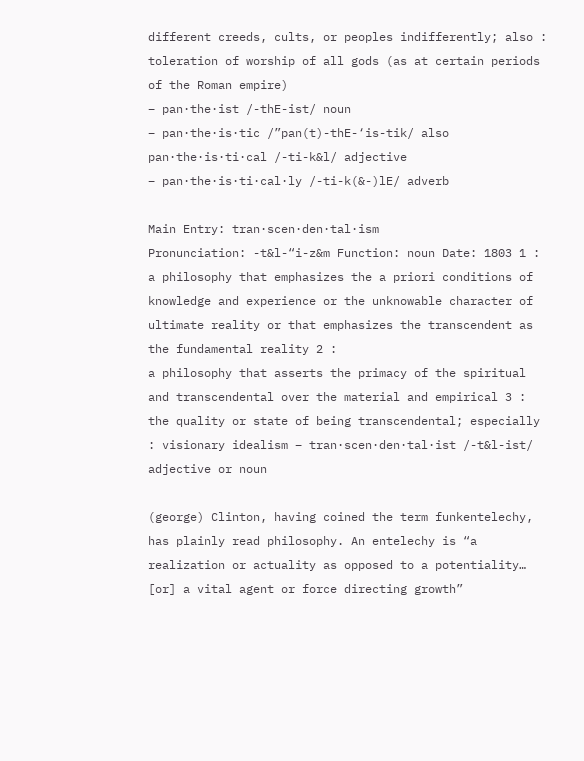different creeds, cults, or peoples indifferently; also : toleration of worship of all gods (as at certain periods of the Roman empire)
– pan·the·ist /-thE-ist/ noun
– pan·the·is·tic /”pan(t)-thE-‘is-tik/ also pan·the·is·ti·cal /-ti-k&l/ adjective
– pan·the·is·ti·cal·ly /-ti-k(&-)lE/ adverb

Main Entry: tran·scen·den·tal·ism
Pronunciation: -t&l-“i-z&m Function: noun Date: 1803 1 : a philosophy that emphasizes the a priori conditions of knowledge and experience or the unknowable character of ultimate reality or that emphasizes the transcendent as the fundamental reality 2 :
a philosophy that asserts the primacy of the spiritual and transcendental over the material and empirical 3 : the quality or state of being transcendental; especially : visionary idealism – tran·scen·den·tal·ist /-t&l-ist/ adjective or noun

(george) Clinton, having coined the term funkentelechy, has plainly read philosophy. An entelechy is “a realization or actuality as opposed to a potentiality… [or] a vital agent or force directing growth”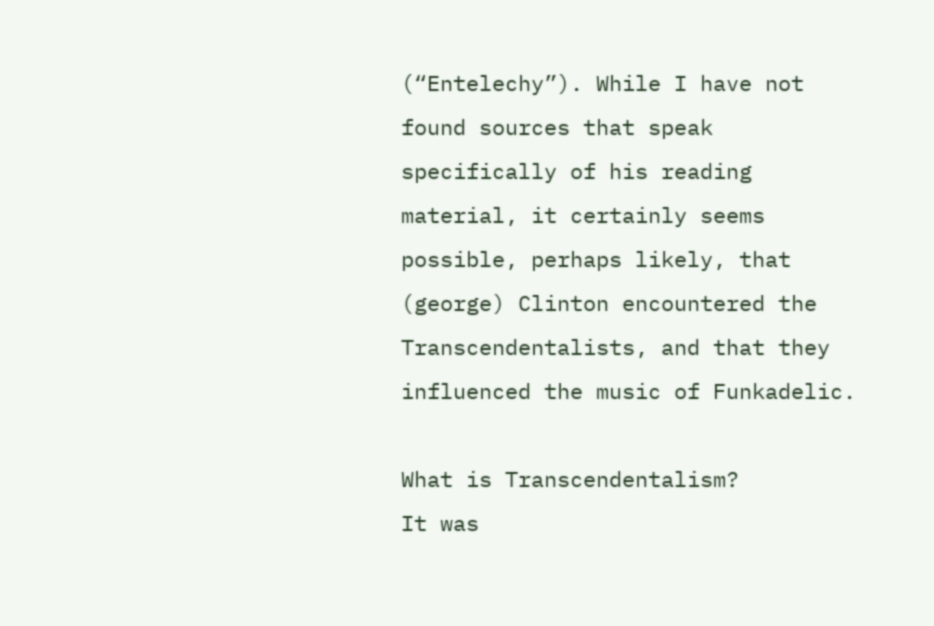(“Entelechy”). While I have not found sources that speak specifically of his reading material, it certainly seems possible, perhaps likely, that (george) Clinton encountered the Transcendentalists, and that they influenced the music of Funkadelic.

What is Transcendentalism?
It was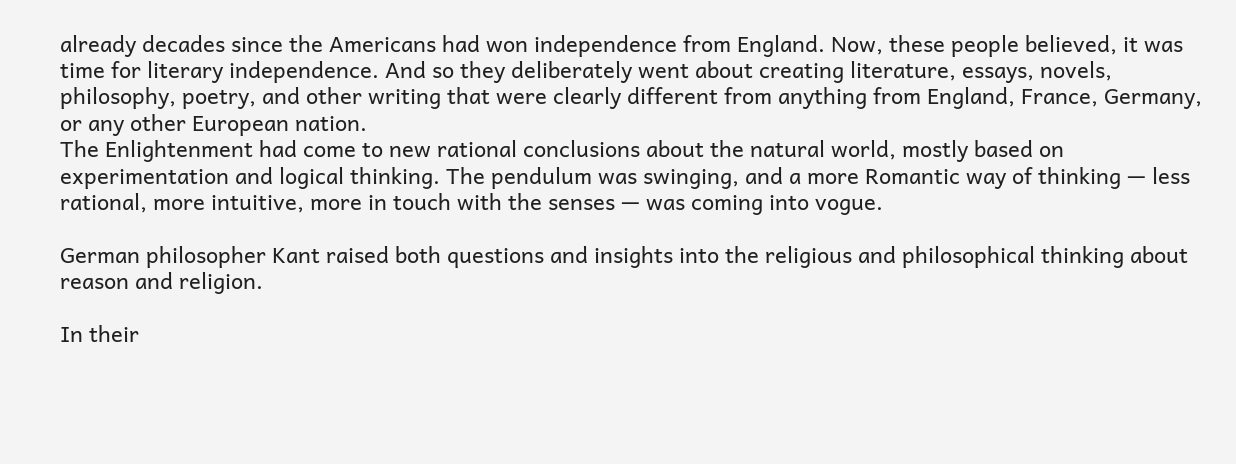already decades since the Americans had won independence from England. Now, these people believed, it was time for literary independence. And so they deliberately went about creating literature, essays, novels, philosophy, poetry, and other writing that were clearly different from anything from England, France, Germany, or any other European nation.
The Enlightenment had come to new rational conclusions about the natural world, mostly based on experimentation and logical thinking. The pendulum was swinging, and a more Romantic way of thinking — less rational, more intuitive, more in touch with the senses — was coming into vogue.

German philosopher Kant raised both questions and insights into the religious and philosophical thinking about reason and religion.

In their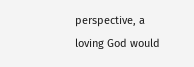perspective, a loving God would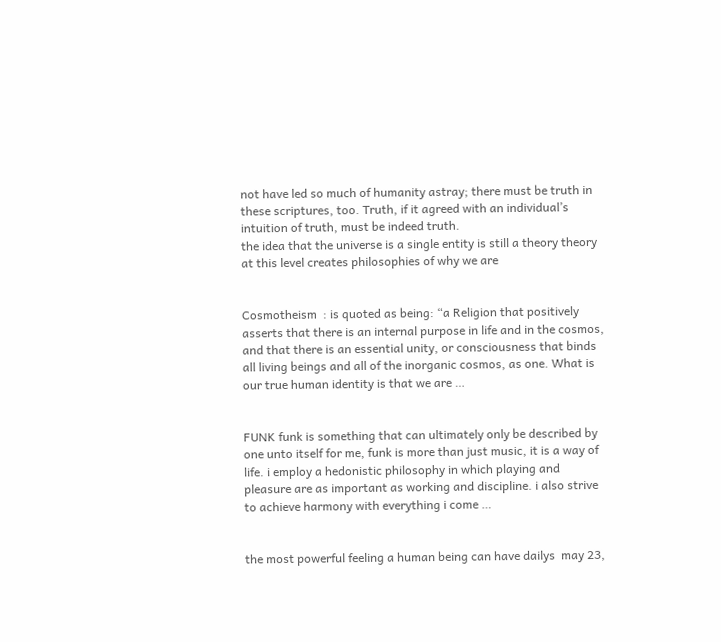not have led so much of humanity astray; there must be truth in these scriptures, too. Truth, if it agreed with an individual’s intuition of truth, must be indeed truth.
the idea that the universe is a single entity is still a theory theory at this level creates philosophies of why we are


Cosmotheism  : is quoted as being: “a Religion that positively asserts that there is an internal purpose in life and in the cosmos, and that there is an essential unity, or consciousness that binds all living beings and all of the inorganic cosmos, as one. What is our true human identity is that we are …


FUNK funk is something that can ultimately only be described by one unto itself for me, funk is more than just music, it is a way of life. i employ a hedonistic philosophy in which playing and pleasure are as important as working and discipline. i also strive to achieve harmony with everything i come …


the most powerful feeling a human being can have dailys  may 23,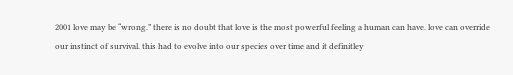2001 love may be “wrong.” there is no doubt that love is the most powerful feeling a human can have. love can override our instinct of survival. this had to evolve into our species over time and it definitley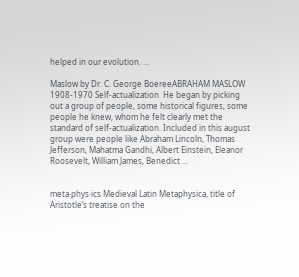helped in our evolution. …

Maslow by Dr. C. George BoereeABRAHAM MASLOW 1908-1970 Self-actualization  He began by picking out a group of people, some historical figures, some people he knew, whom he felt clearly met the standard of self-actualization. Included in this august group were people like Abraham Lincoln, Thomas Jefferson, Mahatma Gandhi, Albert Einstein, Eleanor Roosevelt, William James, Benedict …


meta·phys·ics Medieval Latin Metaphysica, title of Aristotle’s treatise on the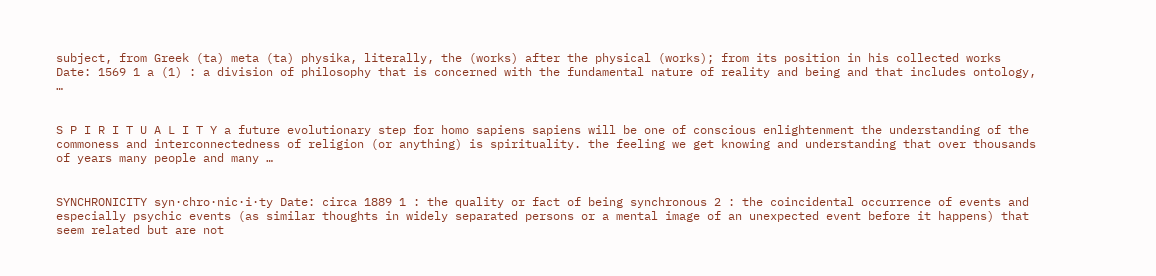subject, from Greek (ta) meta (ta) physika, literally, the (works) after the physical (works); from its position in his collected works Date: 1569 1 a (1) : a division of philosophy that is concerned with the fundamental nature of reality and being and that includes ontology, …


S P I R I T U A L I T Y a future evolutionary step for homo sapiens sapiens will be one of conscious enlightenment the understanding of the commoness and interconnectedness of religion (or anything) is spirituality. the feeling we get knowing and understanding that over thousands of years many people and many …


SYNCHRONICITY syn·chro·nic·i·ty Date: circa 1889 1 : the quality or fact of being synchronous 2 : the coincidental occurrence of events and especially psychic events (as similar thoughts in widely separated persons or a mental image of an unexpected event before it happens) that seem related but are not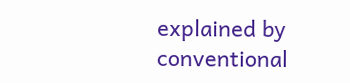explained by conventional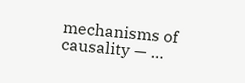mechanisms of causality — …